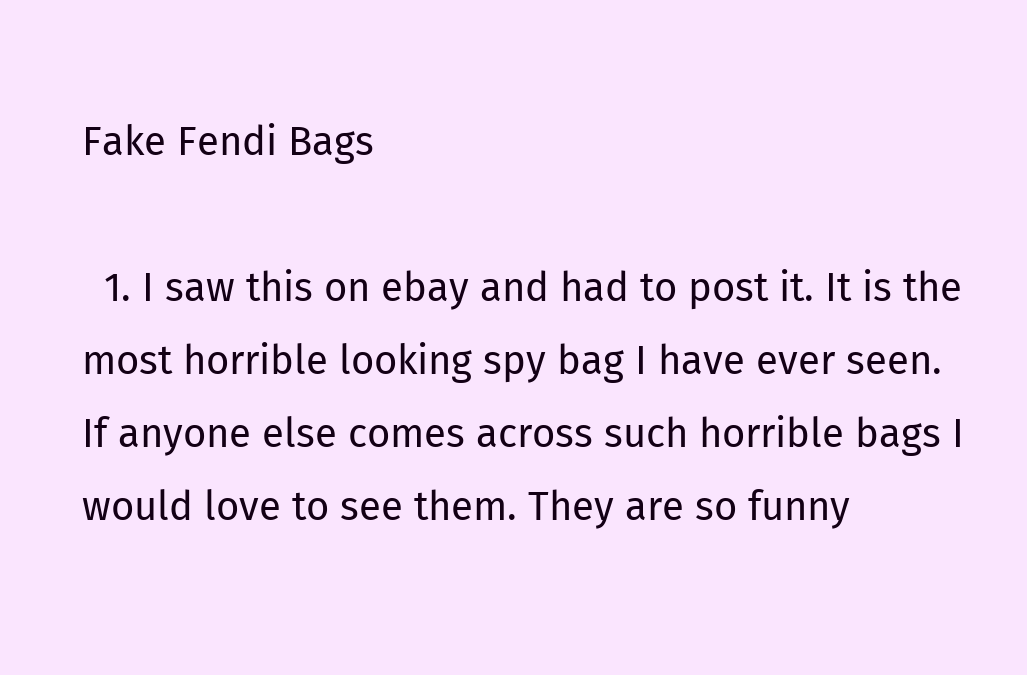Fake Fendi Bags

  1. I saw this on ebay and had to post it. It is the most horrible looking spy bag I have ever seen. If anyone else comes across such horrible bags I would love to see them. They are so funny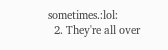sometimes.:lol:
  2. They're all over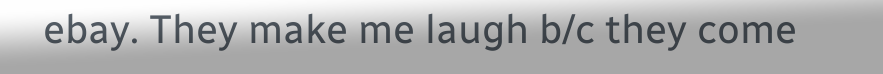ebay. They make me laugh b/c they come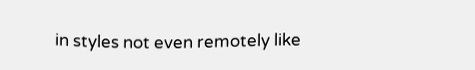in styles not even remotely like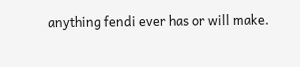anything fendi ever has or will make.